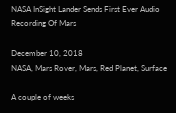NASA InSight Lander Sends First Ever Audio Recording Of Mars

December 10, 2018
NASA, Mars Rover, Mars, Red Planet, Surface

A couple of weeks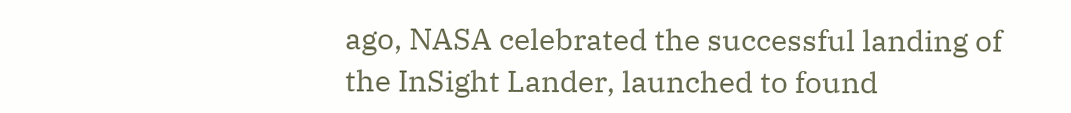ago, NASA celebrated the successful landing of the InSight Lander, launched to found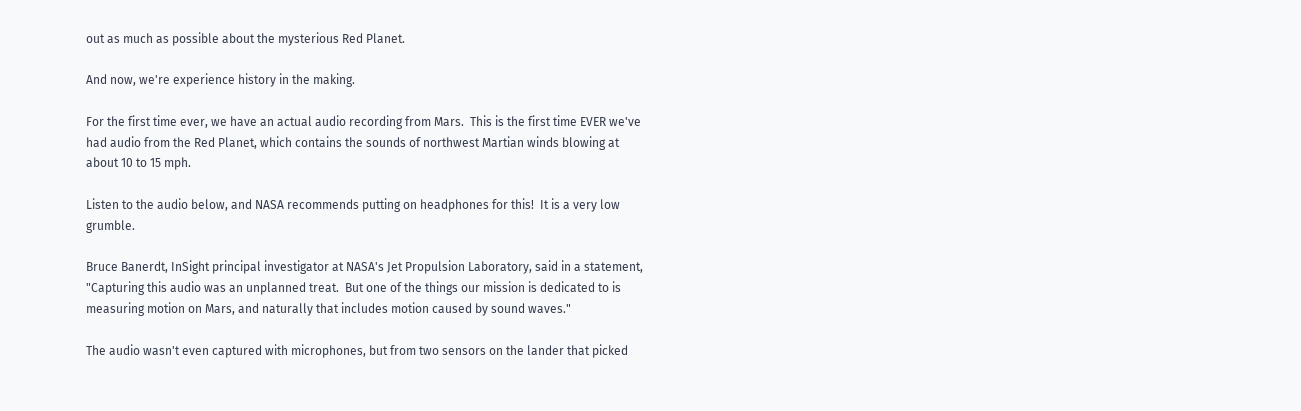out as much as possible about the mysterious Red Planet.

And now, we're experience history in the making.

For the first time ever, we have an actual audio recording from Mars.  This is the first time EVER we've had audio from the Red Planet, which contains the sounds of northwest Martian winds blowing at about 10 to 15 mph.

Listen to the audio below, and NASA recommends putting on headphones for this!  It is a very low grumble.

Bruce Banerdt, InSight principal investigator at NASA's Jet Propulsion Laboratory, said in a statement, "Capturing this audio was an unplanned treat.  But one of the things our mission is dedicated to is measuring motion on Mars, and naturally that includes motion caused by sound waves."

The audio wasn't even captured with microphones, but from two sensors on the lander that picked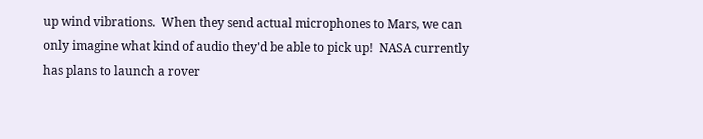up wind vibrations.  When they send actual microphones to Mars, we can only imagine what kind of audio they'd be able to pick up!  NASA currently has plans to launch a rover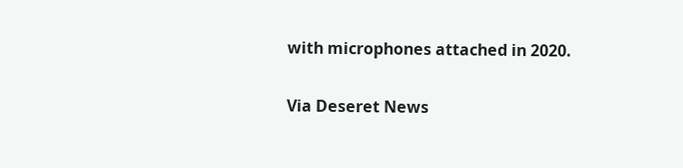with microphones attached in 2020.

Via Deseret News